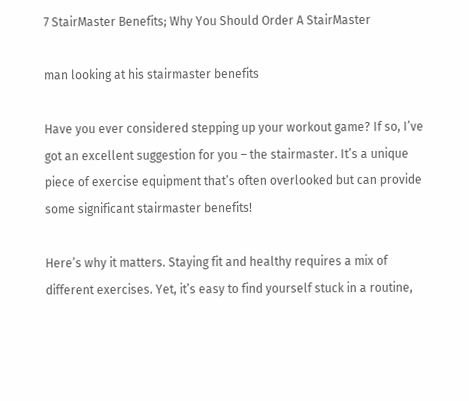7 StairMaster Benefits; Why You Should Order A StairMaster

man looking at his stairmaster benefits

Have you ever considered stepping up your workout game? If so, I’ve got an excellent suggestion for you – the stairmaster. It’s a unique piece of exercise equipment that’s often overlooked but can provide some significant stairmaster benefits!

Here’s why it matters. Staying fit and healthy requires a mix of different exercises. Yet, it’s easy to find yourself stuck in a routine,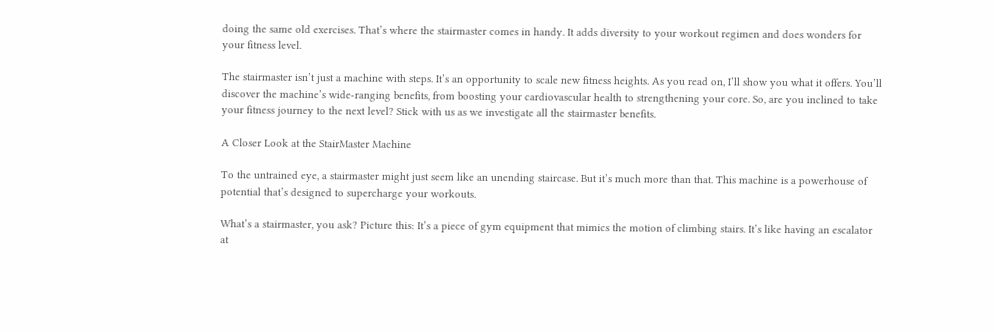doing the same old exercises. That’s where the stairmaster comes in handy. It adds diversity to your workout regimen and does wonders for your fitness level.

The stairmaster isn’t just a machine with steps. It’s an opportunity to scale new fitness heights. As you read on, I’ll show you what it offers. You’ll discover the machine’s wide-ranging benefits, from boosting your cardiovascular health to strengthening your core. So, are you inclined to take your fitness journey to the next level? Stick with us as we investigate all the stairmaster benefits.

A Closer Look at the StairMaster Machine

To the untrained eye, a stairmaster might just seem like an unending staircase. But it’s much more than that. This machine is a powerhouse of potential that’s designed to supercharge your workouts.

What’s a stairmaster, you ask? Picture this: It’s a piece of gym equipment that mimics the motion of climbing stairs. It’s like having an escalator at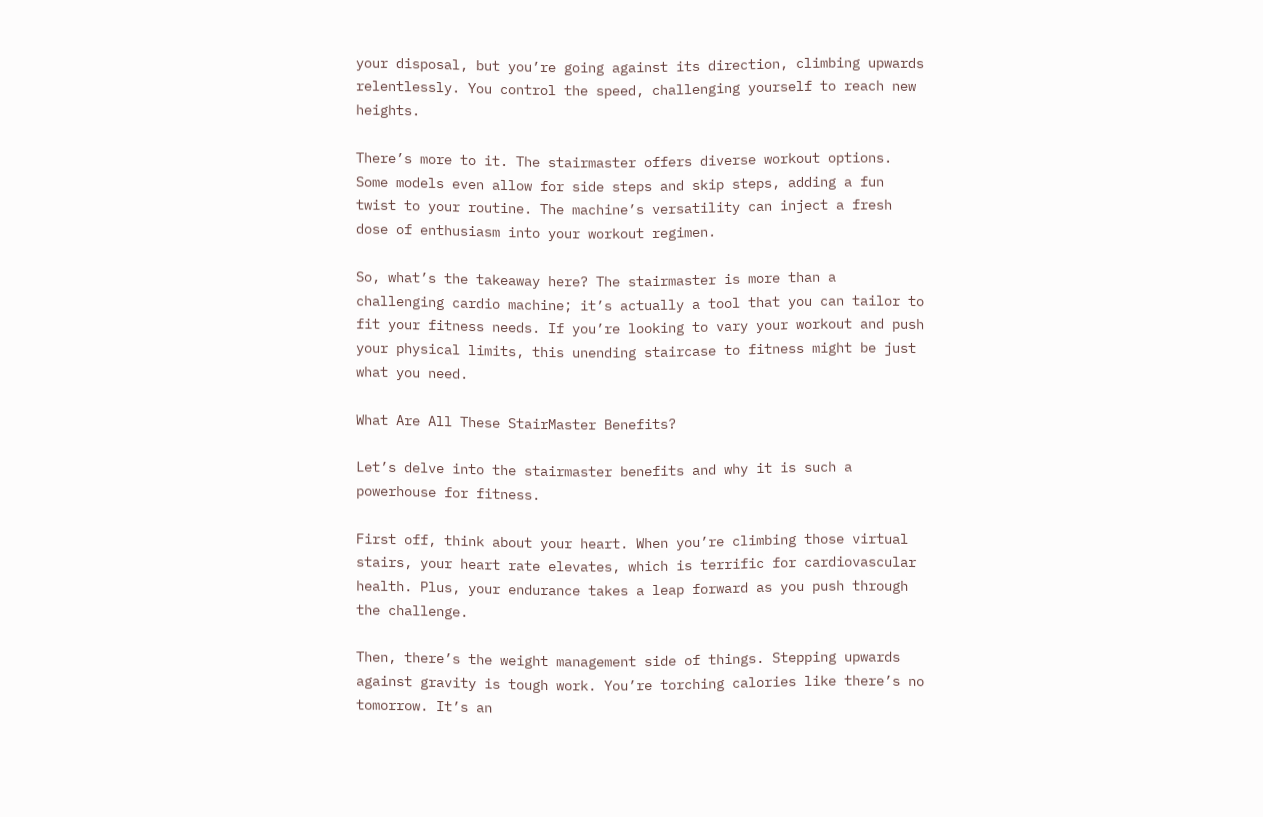your disposal, but you’re going against its direction, climbing upwards relentlessly. You control the speed, challenging yourself to reach new heights.

There’s more to it. The stairmaster offers diverse workout options. Some models even allow for side steps and skip steps, adding a fun twist to your routine. The machine’s versatility can inject a fresh dose of enthusiasm into your workout regimen.

So, what’s the takeaway here? The stairmaster is more than a challenging cardio machine; it’s actually a tool that you can tailor to fit your fitness needs. If you’re looking to vary your workout and push your physical limits, this unending staircase to fitness might be just what you need.

What Are All These StairMaster Benefits?

Let’s delve into the stairmaster benefits and why it is such a powerhouse for fitness.

First off, think about your heart. When you’re climbing those virtual stairs, your heart rate elevates, which is terrific for cardiovascular health. Plus, your endurance takes a leap forward as you push through the challenge.

Then, there’s the weight management side of things. Stepping upwards against gravity is tough work. You’re torching calories like there’s no tomorrow. It’s an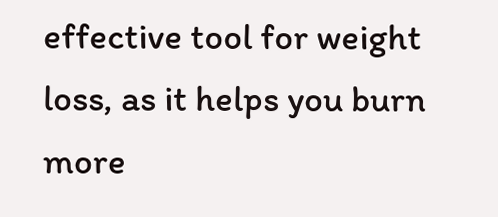effective tool for weight loss, as it helps you burn more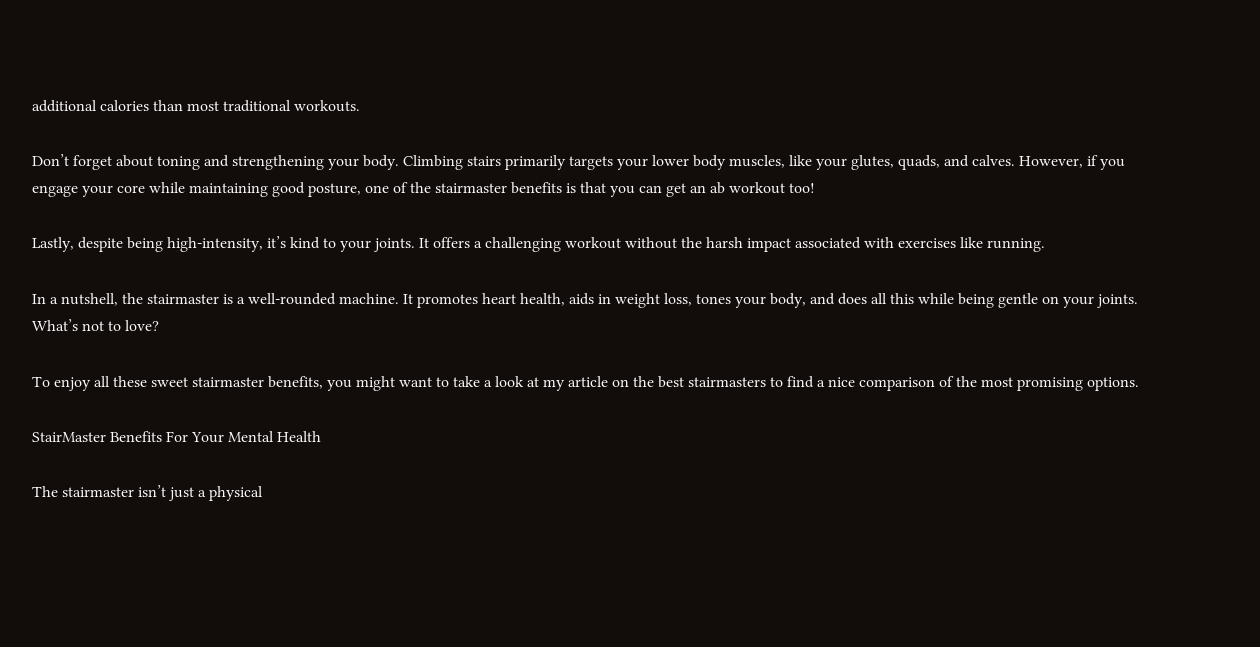additional calories than most traditional workouts.

Don’t forget about toning and strengthening your body. Climbing stairs primarily targets your lower body muscles, like your glutes, quads, and calves. However, if you engage your core while maintaining good posture, one of the stairmaster benefits is that you can get an ab workout too!

Lastly, despite being high-intensity, it’s kind to your joints. It offers a challenging workout without the harsh impact associated with exercises like running.

In a nutshell, the stairmaster is a well-rounded machine. It promotes heart health, aids in weight loss, tones your body, and does all this while being gentle on your joints. What’s not to love?

To enjoy all these sweet stairmaster benefits, you might want to take a look at my article on the best stairmasters to find a nice comparison of the most promising options.

StairMaster Benefits For Your Mental Health

The stairmaster isn’t just a physical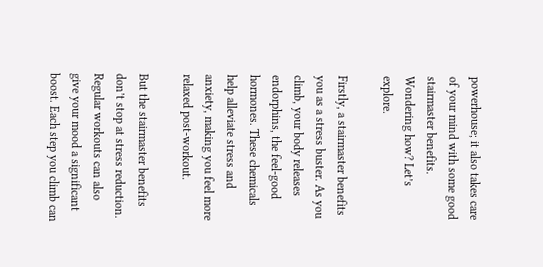powerhouse; it also takes care of your mind with some good stairmaster benefits. Wondering how? Let’s explore.

Firstly, a stairmaster benefits you as a stress buster. As you climb, your body releases endorphins, the feel-good hormones. These chemicals help alleviate stress and anxiety, making you feel more relaxed post-workout.

But the stairmaster benefits don’t stop at stress reduction. Regular workouts can also give your mood a significant boost. Each step you climb can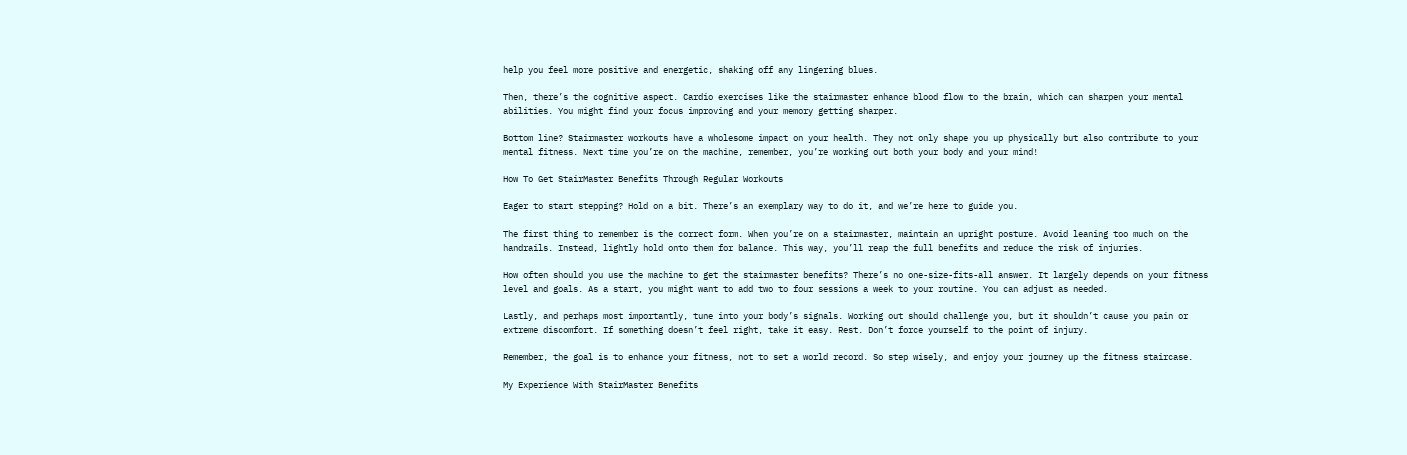help you feel more positive and energetic, shaking off any lingering blues.

Then, there’s the cognitive aspect. Cardio exercises like the stairmaster enhance blood flow to the brain, which can sharpen your mental abilities. You might find your focus improving and your memory getting sharper.

Bottom line? Stairmaster workouts have a wholesome impact on your health. They not only shape you up physically but also contribute to your mental fitness. Next time you’re on the machine, remember, you’re working out both your body and your mind!

How To Get StairMaster Benefits Through Regular Workouts

Eager to start stepping? Hold on a bit. There’s an exemplary way to do it, and we’re here to guide you.

The first thing to remember is the correct form. When you’re on a stairmaster, maintain an upright posture. Avoid leaning too much on the handrails. Instead, lightly hold onto them for balance. This way, you’ll reap the full benefits and reduce the risk of injuries.

How often should you use the machine to get the stairmaster benefits? There’s no one-size-fits-all answer. It largely depends on your fitness level and goals. As a start, you might want to add two to four sessions a week to your routine. You can adjust as needed.

Lastly, and perhaps most importantly, tune into your body’s signals. Working out should challenge you, but it shouldn’t cause you pain or extreme discomfort. If something doesn’t feel right, take it easy. Rest. Don’t force yourself to the point of injury.

Remember, the goal is to enhance your fitness, not to set a world record. So step wisely, and enjoy your journey up the fitness staircase.

My Experience With StairMaster Benefits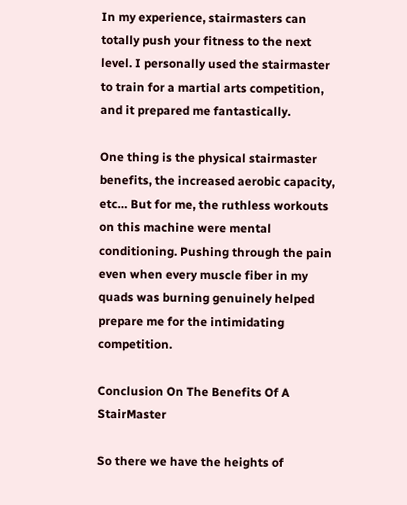In my experience, stairmasters can totally push your fitness to the next level. I personally used the stairmaster to train for a martial arts competition, and it prepared me fantastically.

One thing is the physical stairmaster benefits, the increased aerobic capacity, etc… But for me, the ruthless workouts on this machine were mental conditioning. Pushing through the pain even when every muscle fiber in my quads was burning genuinely helped prepare me for the intimidating competition.

Conclusion On The Benefits Of A StairMaster

So there we have the heights of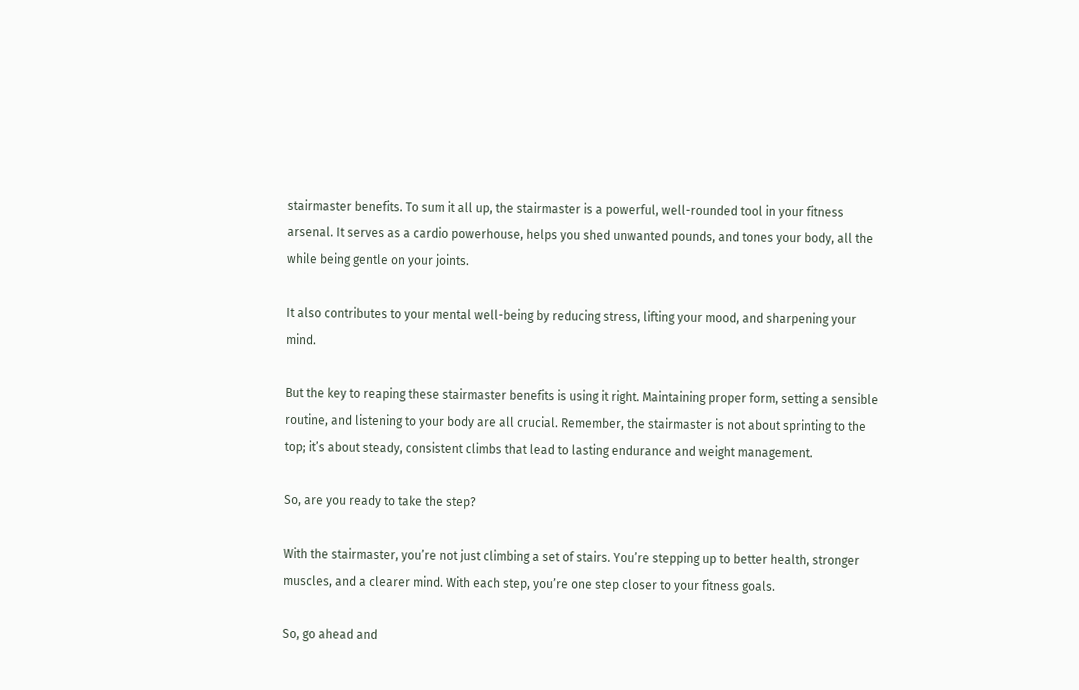stairmaster benefits. To sum it all up, the stairmaster is a powerful, well-rounded tool in your fitness arsenal. It serves as a cardio powerhouse, helps you shed unwanted pounds, and tones your body, all the while being gentle on your joints.

It also contributes to your mental well-being by reducing stress, lifting your mood, and sharpening your mind.

But the key to reaping these stairmaster benefits is using it right. Maintaining proper form, setting a sensible routine, and listening to your body are all crucial. Remember, the stairmaster is not about sprinting to the top; it’s about steady, consistent climbs that lead to lasting endurance and weight management.

So, are you ready to take the step?

With the stairmaster, you’re not just climbing a set of stairs. You’re stepping up to better health, stronger muscles, and a clearer mind. With each step, you’re one step closer to your fitness goals.

So, go ahead and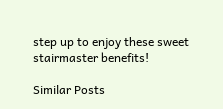step up to enjoy these sweet stairmaster benefits!

Similar Posts